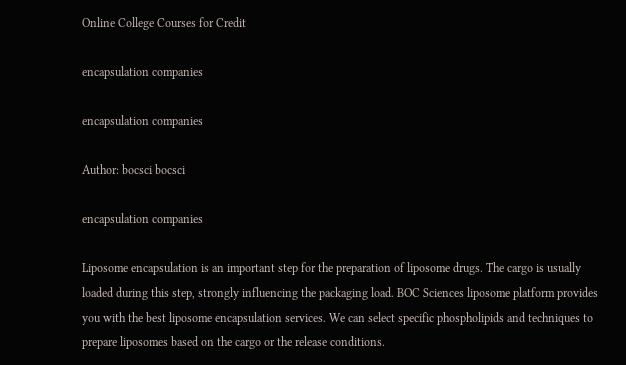Online College Courses for Credit

encapsulation companies

encapsulation companies

Author: bocsci bocsci

encapsulation companies

Liposome encapsulation is an important step for the preparation of liposome drugs. The cargo is usually loaded during this step, strongly influencing the packaging load. BOC Sciences liposome platform provides you with the best liposome encapsulation services. We can select specific phospholipids and techniques to prepare liposomes based on the cargo or the release conditions.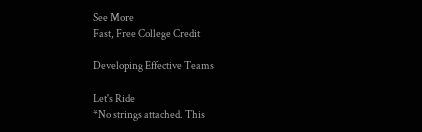See More
Fast, Free College Credit

Developing Effective Teams

Let's Ride
*No strings attached. This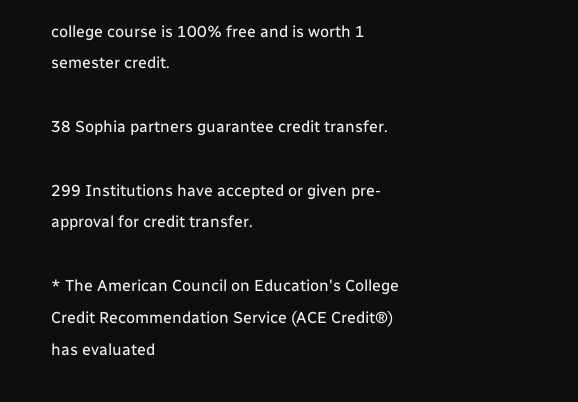college course is 100% free and is worth 1 semester credit.

38 Sophia partners guarantee credit transfer.

299 Institutions have accepted or given pre-approval for credit transfer.

* The American Council on Education's College Credit Recommendation Service (ACE Credit®) has evaluated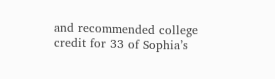and recommended college credit for 33 of Sophia’s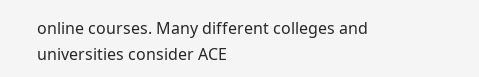online courses. Many different colleges and universities consider ACE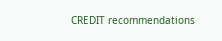CREDIT recommendations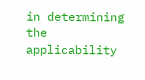in determining the applicability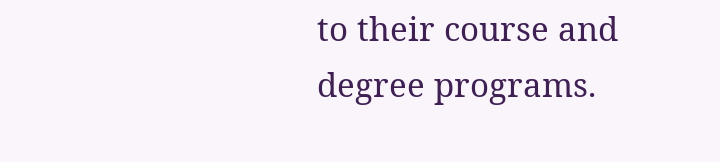to their course and degree programs.